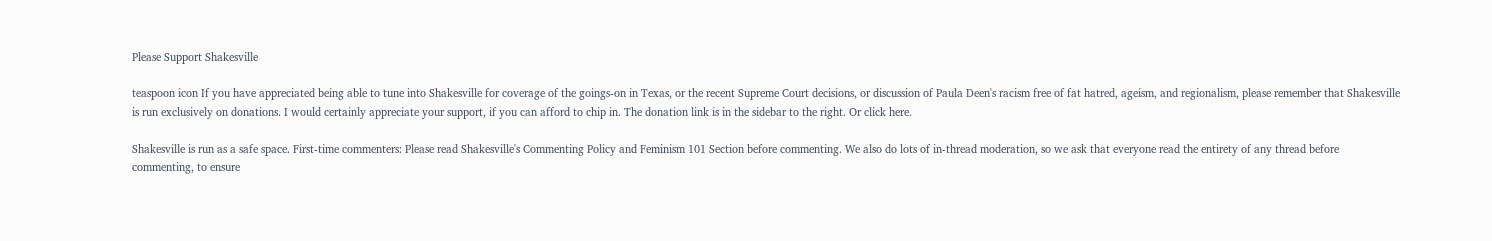Please Support Shakesville

teaspoon icon If you have appreciated being able to tune into Shakesville for coverage of the goings-on in Texas, or the recent Supreme Court decisions, or discussion of Paula Deen's racism free of fat hatred, ageism, and regionalism, please remember that Shakesville is run exclusively on donations. I would certainly appreciate your support, if you can afford to chip in. The donation link is in the sidebar to the right. Or click here.

Shakesville is run as a safe space. First-time commenters: Please read Shakesville's Commenting Policy and Feminism 101 Section before commenting. We also do lots of in-thread moderation, so we ask that everyone read the entirety of any thread before commenting, to ensure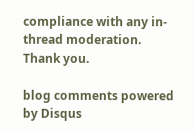compliance with any in-thread moderation. Thank you.

blog comments powered by Disqus